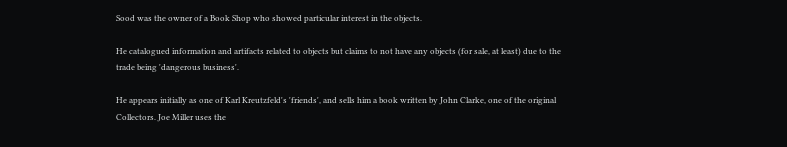Sood was the owner of a Book Shop who showed particular interest in the objects.

He catalogued information and artifacts related to objects but claims to not have any objects (for sale, at least) due to the trade being 'dangerous business'.

He appears initially as one of Karl Kreutzfeld's 'friends', and sells him a book written by John Clarke, one of the original Collectors. Joe Miller uses the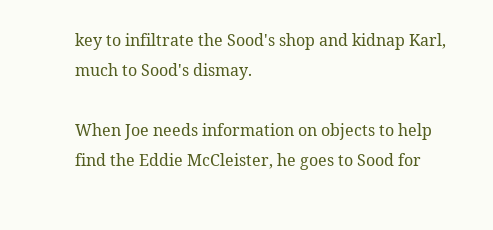key to infiltrate the Sood's shop and kidnap Karl, much to Sood's dismay.

When Joe needs information on objects to help find the Eddie McCleister, he goes to Sood for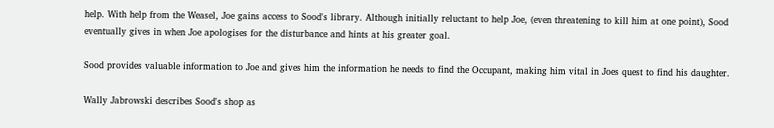help. With help from the Weasel, Joe gains access to Sood's library. Although initially reluctant to help Joe, (even threatening to kill him at one point), Sood eventually gives in when Joe apologises for the disturbance and hints at his greater goal.

Sood provides valuable information to Joe and gives him the information he needs to find the Occupant, making him vital in Joes quest to find his daughter.

Wally Jabrowski describes Sood's shop as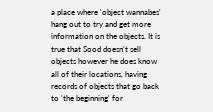a place where 'object wannabes' hang out to try and get more information on the objects. It is true that Sood doesn't sell objects however he does know all of their locations, having records of objects that go back to 'the beginning' for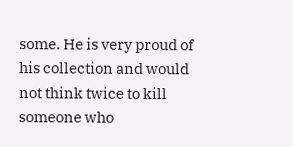some. He is very proud of his collection and would not think twice to kill someone who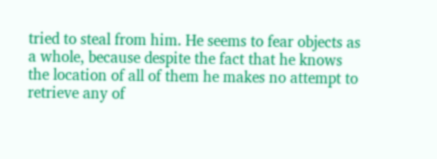tried to steal from him. He seems to fear objects as a whole, because despite the fact that he knows the location of all of them he makes no attempt to retrieve any of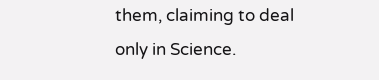them, claiming to deal only in Science.